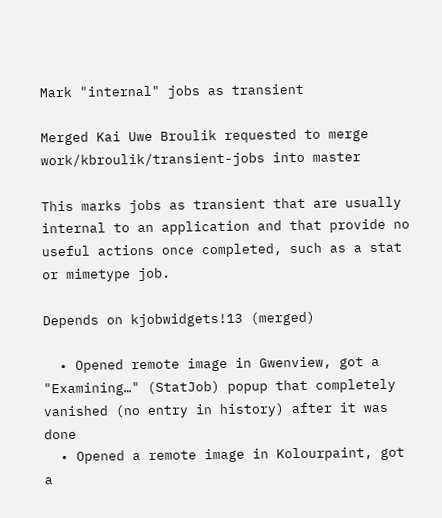Mark "internal" jobs as transient

Merged Kai Uwe Broulik requested to merge work/kbroulik/transient-jobs into master

This marks jobs as transient that are usually internal to an application and that provide no useful actions once completed, such as a stat or mimetype job.

Depends on kjobwidgets!13 (merged)

  • Opened remote image in Gwenview, got a "Examining…" (StatJob) popup that completely vanished (no entry in history) after it was done
  • Opened a remote image in Kolourpaint, got a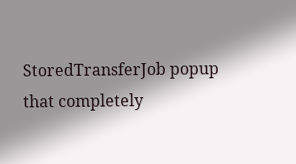StoredTransferJob popup that completely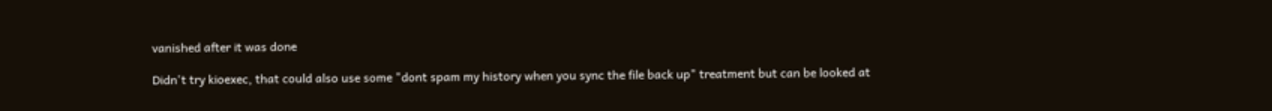vanished after it was done

Didn't try kioexec, that could also use some "dont spam my history when you sync the file back up" treatment but can be looked at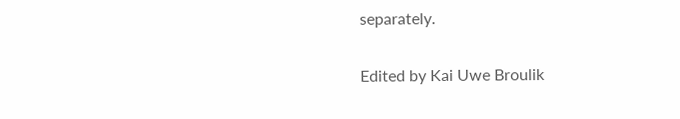separately.

Edited by Kai Uwe Broulik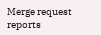Merge request reports